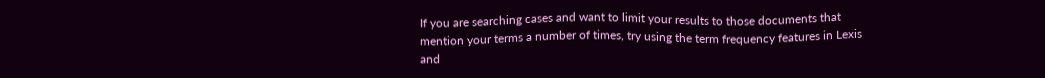If you are searching cases and want to limit your results to those documents that mention your terms a number of times, try using the term frequency features in Lexis and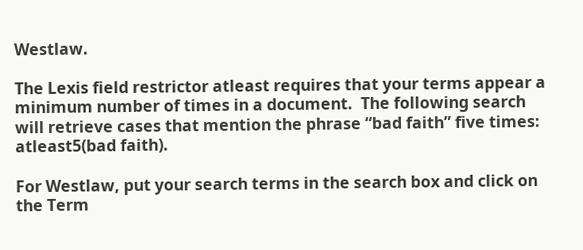Westlaw.

The Lexis field restrictor atleast requires that your terms appear a minimum number of times in a document.  The following search will retrieve cases that mention the phrase “bad faith” five times: atleast5(bad faith).

For Westlaw, put your search terms in the search box and click on the Term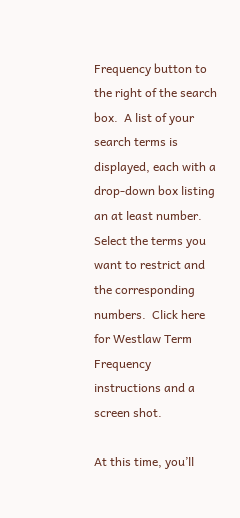Frequency button to the right of the search box.  A list of your search terms is displayed, each with a drop-down box listing an at least number.  Select the terms you want to restrict and the corresponding numbers.  Click here for Westlaw Term Frequency instructions and a screen shot.

At this time, you’ll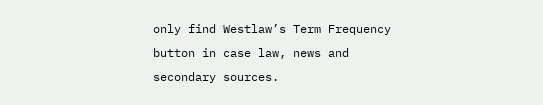only find Westlaw’s Term Frequency button in case law, news and secondary sources.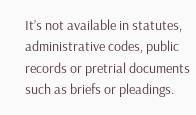It’s not available in statutes, administrative codes, public records or pretrial documents such as briefs or pleadings.